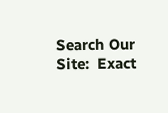Search Our Site:  Exact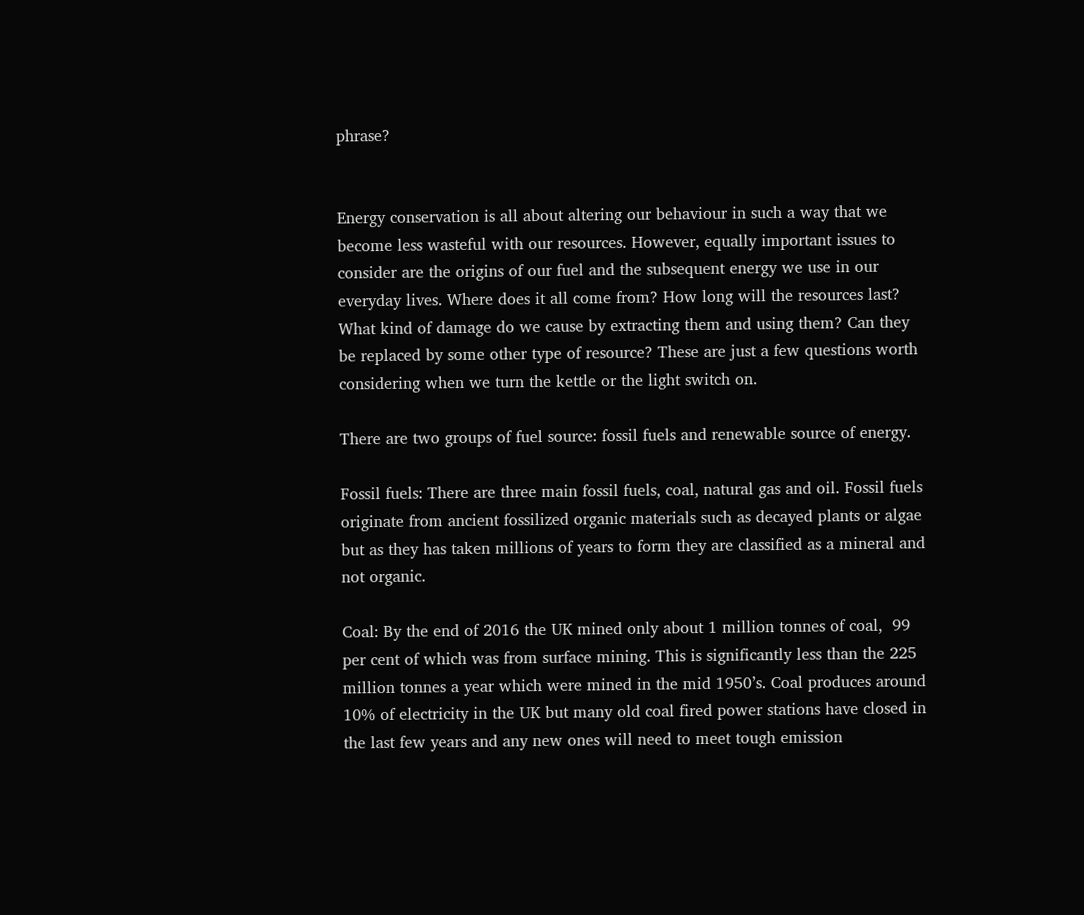phrase?


Energy conservation is all about altering our behaviour in such a way that we become less wasteful with our resources. However, equally important issues to consider are the origins of our fuel and the subsequent energy we use in our everyday lives. Where does it all come from? How long will the resources last? What kind of damage do we cause by extracting them and using them? Can they be replaced by some other type of resource? These are just a few questions worth considering when we turn the kettle or the light switch on.

There are two groups of fuel source: fossil fuels and renewable source of energy.

Fossil fuels: There are three main fossil fuels, coal, natural gas and oil. Fossil fuels originate from ancient fossilized organic materials such as decayed plants or algae but as they has taken millions of years to form they are classified as a mineral and not organic.

Coal: By the end of 2016 the UK mined only about 1 million tonnes of coal,  99 per cent of which was from surface mining. This is significantly less than the 225 million tonnes a year which were mined in the mid 1950’s. Coal produces around 10% of electricity in the UK but many old coal fired power stations have closed in the last few years and any new ones will need to meet tough emission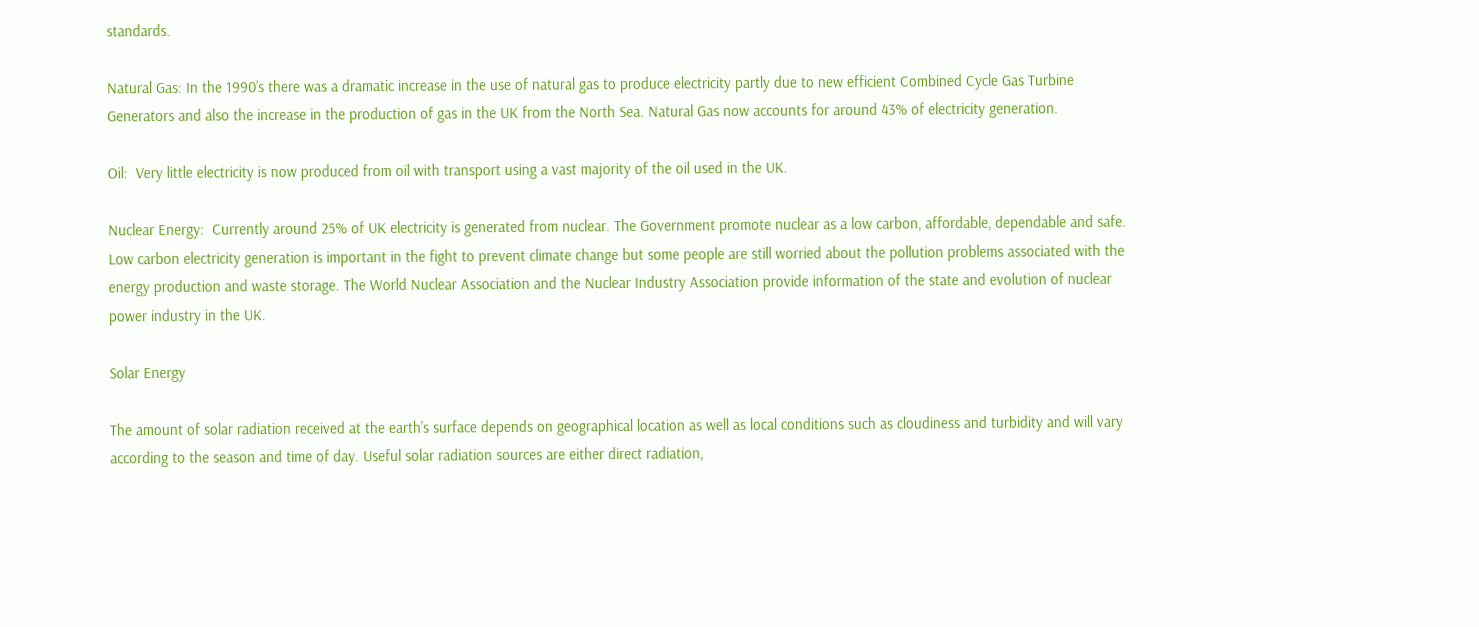standards.

Natural Gas: In the 1990’s there was a dramatic increase in the use of natural gas to produce electricity partly due to new efficient Combined Cycle Gas Turbine Generators and also the increase in the production of gas in the UK from the North Sea. Natural Gas now accounts for around 43% of electricity generation.

Oil:  Very little electricity is now produced from oil with transport using a vast majority of the oil used in the UK.

Nuclear Energy:  Currently around 25% of UK electricity is generated from nuclear. The Government promote nuclear as a low carbon, affordable, dependable and safe. Low carbon electricity generation is important in the fight to prevent climate change but some people are still worried about the pollution problems associated with the energy production and waste storage. The World Nuclear Association and the Nuclear Industry Association provide information of the state and evolution of nuclear power industry in the UK.

Solar Energy

The amount of solar radiation received at the earth's surface depends on geographical location as well as local conditions such as cloudiness and turbidity and will vary according to the season and time of day. Useful solar radiation sources are either direct radiation,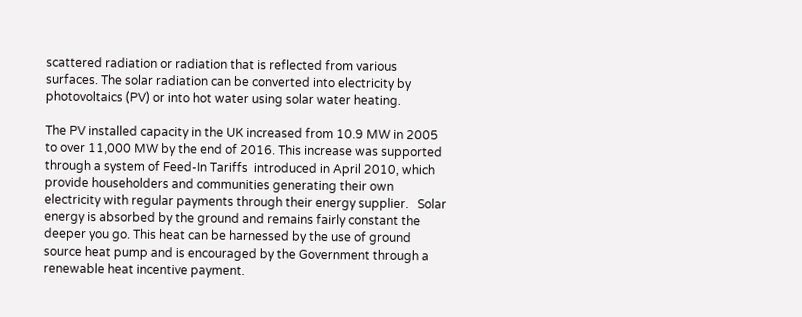scattered radiation or radiation that is reflected from various surfaces. The solar radiation can be converted into electricity by photovoltaics (PV) or into hot water using solar water heating.

The PV installed capacity in the UK increased from 10.9 MW in 2005 to over 11,000 MW by the end of 2016. This increase was supported through a system of Feed-In Tariffs  introduced in April 2010, which provide householders and communities generating their own electricity with regular payments through their energy supplier.   Solar energy is absorbed by the ground and remains fairly constant the deeper you go. This heat can be harnessed by the use of ground source heat pump and is encouraged by the Government through a renewable heat incentive payment.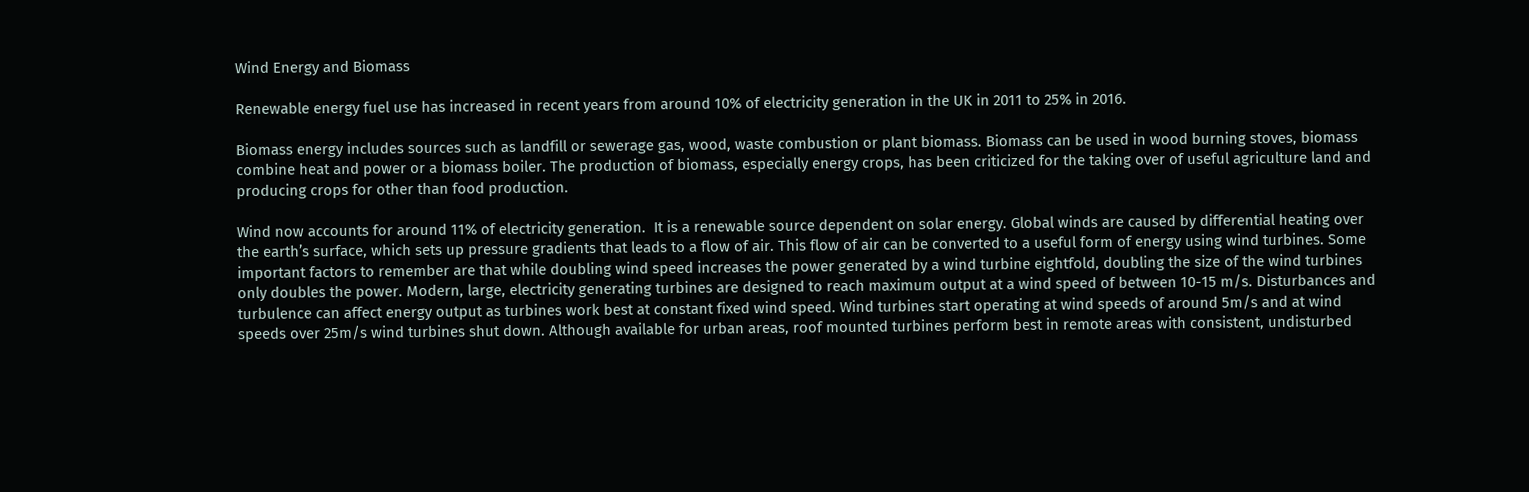Wind Energy and Biomass

Renewable energy fuel use has increased in recent years from around 10% of electricity generation in the UK in 2011 to 25% in 2016.

Biomass energy includes sources such as landfill or sewerage gas, wood, waste combustion or plant biomass. Biomass can be used in wood burning stoves, biomass combine heat and power or a biomass boiler. The production of biomass, especially energy crops, has been criticized for the taking over of useful agriculture land and producing crops for other than food production.

Wind now accounts for around 11% of electricity generation.  It is a renewable source dependent on solar energy. Global winds are caused by differential heating over the earth’s surface, which sets up pressure gradients that leads to a flow of air. This flow of air can be converted to a useful form of energy using wind turbines. Some important factors to remember are that while doubling wind speed increases the power generated by a wind turbine eightfold, doubling the size of the wind turbines only doubles the power. Modern, large, electricity generating turbines are designed to reach maximum output at a wind speed of between 10-15 m/s. Disturbances and turbulence can affect energy output as turbines work best at constant fixed wind speed. Wind turbines start operating at wind speeds of around 5m/s and at wind speeds over 25m/s wind turbines shut down. Although available for urban areas, roof mounted turbines perform best in remote areas with consistent, undisturbed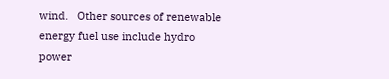wind.   Other sources of renewable energy fuel use include hydro power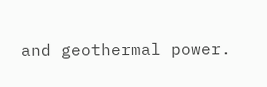and geothermal power.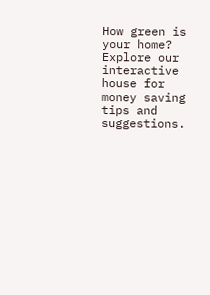How green is your home? Explore our interactive house for money saving tips and suggestions.